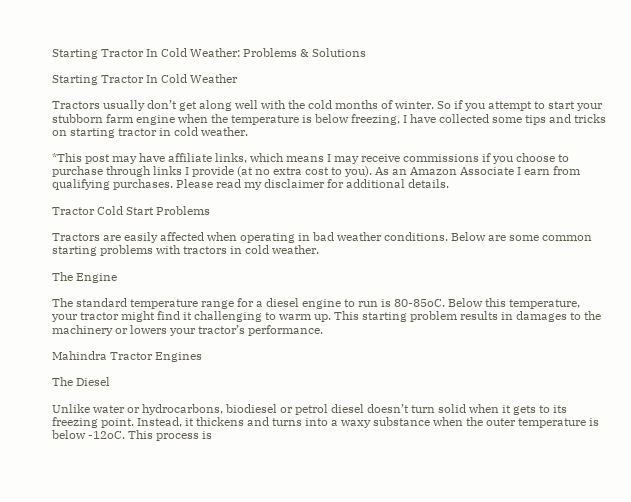Starting Tractor In Cold Weather: Problems & Solutions

Starting Tractor In Cold Weather

Tractors usually don’t get along well with the cold months of winter. So if you attempt to start your stubborn farm engine when the temperature is below freezing, I have collected some tips and tricks on starting tractor in cold weather.

*This post may have affiliate links, which means I may receive commissions if you choose to purchase through links I provide (at no extra cost to you). As an Amazon Associate I earn from qualifying purchases. Please read my disclaimer for additional details.

Tractor Cold Start Problems

Tractors are easily affected when operating in bad weather conditions. Below are some common starting problems with tractors in cold weather.

The Engine

The standard temperature range for a diesel engine to run is 80-85oC. Below this temperature, your tractor might find it challenging to warm up. This starting problem results in damages to the machinery or lowers your tractor’s performance.

Mahindra Tractor Engines

The Diesel

Unlike water or hydrocarbons, biodiesel or petrol diesel doesn’t turn solid when it gets to its freezing point. Instead, it thickens and turns into a waxy substance when the outer temperature is below -12oC. This process is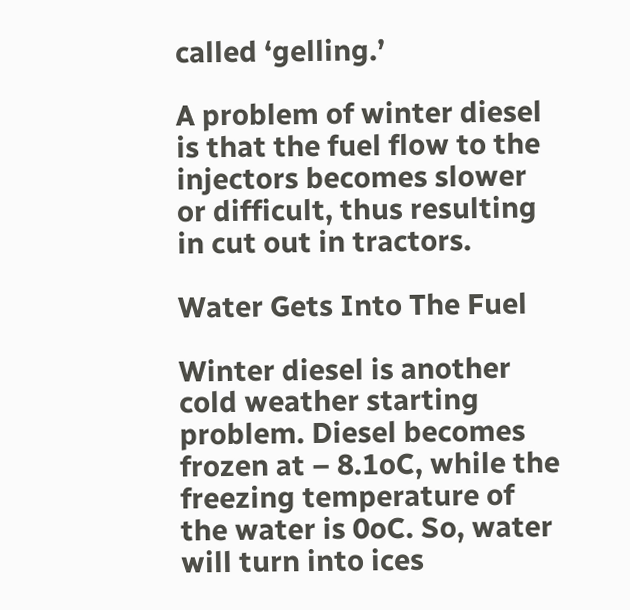called ‘gelling.’

A problem of winter diesel is that the fuel flow to the injectors becomes slower or difficult, thus resulting in cut out in tractors.

Water Gets Into The Fuel

Winter diesel is another cold weather starting problem. Diesel becomes frozen at – 8.1oC, while the freezing temperature of the water is 0oC. So, water will turn into ices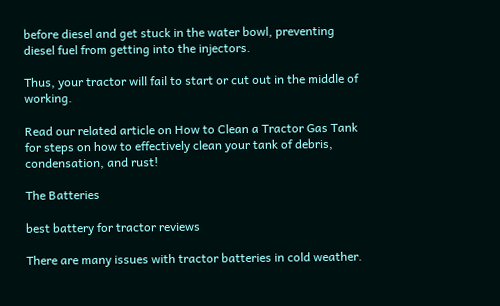before diesel and get stuck in the water bowl, preventing diesel fuel from getting into the injectors.

Thus, your tractor will fail to start or cut out in the middle of working.

Read our related article on How to Clean a Tractor Gas Tank for steps on how to effectively clean your tank of debris, condensation, and rust!

The Batteries

best battery for tractor reviews

There are many issues with tractor batteries in cold weather.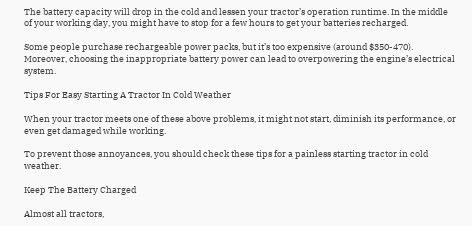The battery capacity will drop in the cold and lessen your tractor’s operation runtime. In the middle of your working day, you might have to stop for a few hours to get your batteries recharged.

Some people purchase rechargeable power packs, but it’s too expensive (around $350-470). Moreover, choosing the inappropriate battery power can lead to overpowering the engine’s electrical system.

Tips For Easy Starting A Tractor In Cold Weather

When your tractor meets one of these above problems, it might not start, diminish its performance, or even get damaged while working.

To prevent those annoyances, you should check these tips for a painless starting tractor in cold weather.

Keep The Battery Charged

Almost all tractors,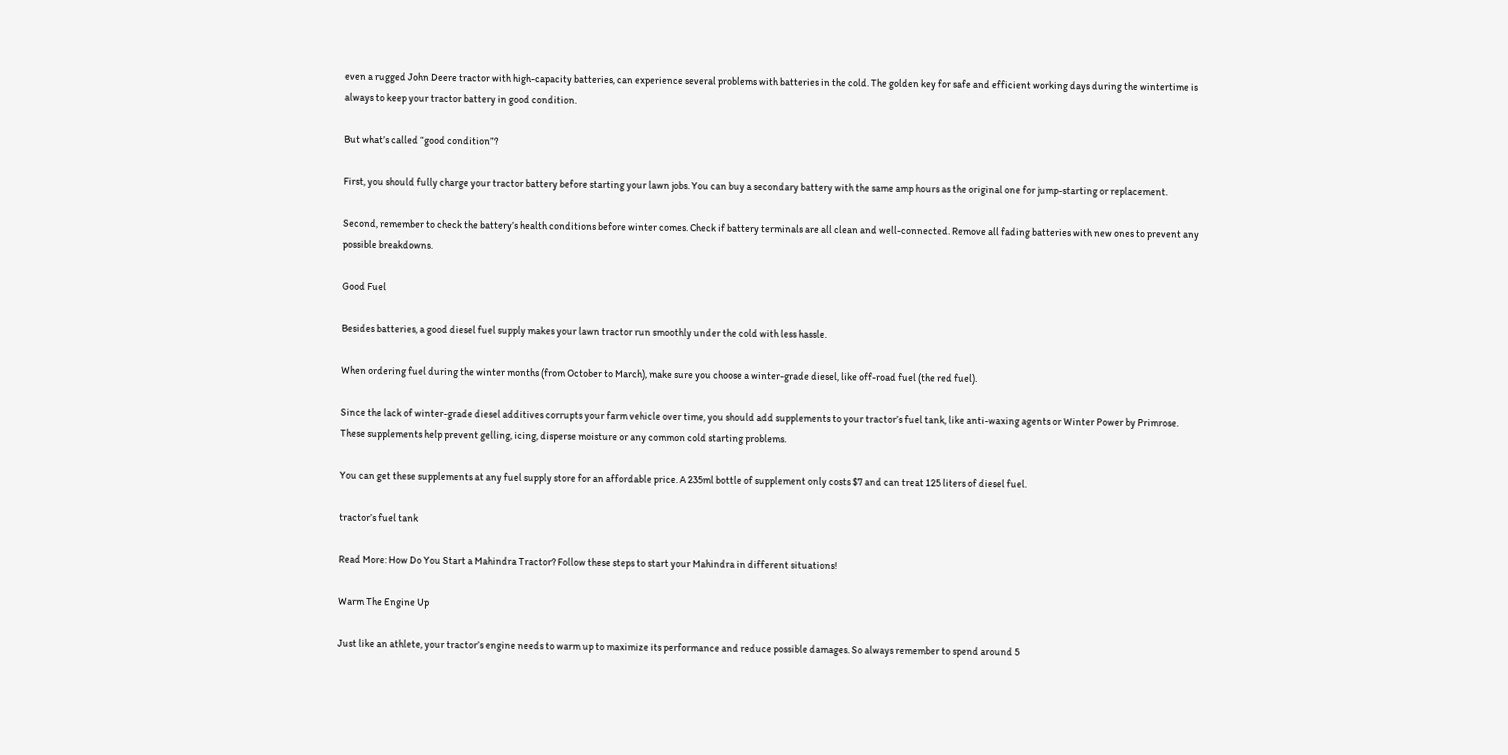even a rugged John Deere tractor with high-capacity batteries, can experience several problems with batteries in the cold. The golden key for safe and efficient working days during the wintertime is always to keep your tractor battery in good condition.

But what’s called “good condition”?

First, you should fully charge your tractor battery before starting your lawn jobs. You can buy a secondary battery with the same amp hours as the original one for jump-starting or replacement.

Second, remember to check the battery’s health conditions before winter comes. Check if battery terminals are all clean and well-connected. Remove all fading batteries with new ones to prevent any possible breakdowns.

Good Fuel

Besides batteries, a good diesel fuel supply makes your lawn tractor run smoothly under the cold with less hassle.

When ordering fuel during the winter months (from October to March), make sure you choose a winter-grade diesel, like off-road fuel (the red fuel).

Since the lack of winter-grade diesel additives corrupts your farm vehicle over time, you should add supplements to your tractor’s fuel tank, like anti-waxing agents or Winter Power by Primrose. These supplements help prevent gelling, icing, disperse moisture or any common cold starting problems.

You can get these supplements at any fuel supply store for an affordable price. A 235ml bottle of supplement only costs $7 and can treat 125 liters of diesel fuel.

tractor’s fuel tank

Read More: How Do You Start a Mahindra Tractor? Follow these steps to start your Mahindra in different situations!

Warm The Engine Up

Just like an athlete, your tractor’s engine needs to warm up to maximize its performance and reduce possible damages. So always remember to spend around 5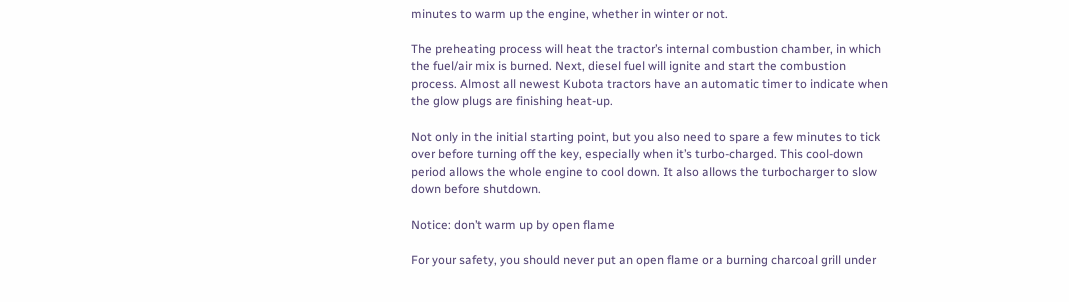minutes to warm up the engine, whether in winter or not.

The preheating process will heat the tractor’s internal combustion chamber, in which the fuel/air mix is burned. Next, diesel fuel will ignite and start the combustion process. Almost all newest Kubota tractors have an automatic timer to indicate when the glow plugs are finishing heat-up.

Not only in the initial starting point, but you also need to spare a few minutes to tick over before turning off the key, especially when it’s turbo-charged. This cool-down period allows the whole engine to cool down. It also allows the turbocharger to slow down before shutdown.

Notice: don’t warm up by open flame

For your safety, you should never put an open flame or a burning charcoal grill under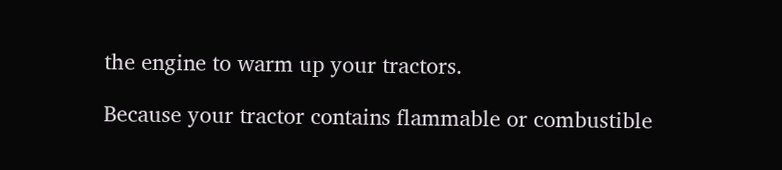the engine to warm up your tractors.

Because your tractor contains flammable or combustible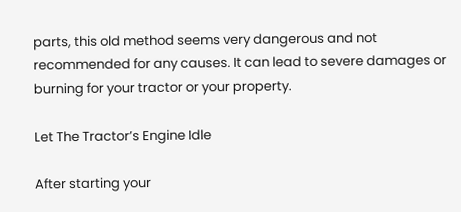parts, this old method seems very dangerous and not recommended for any causes. It can lead to severe damages or burning for your tractor or your property.

Let The Tractor’s Engine Idle

After starting your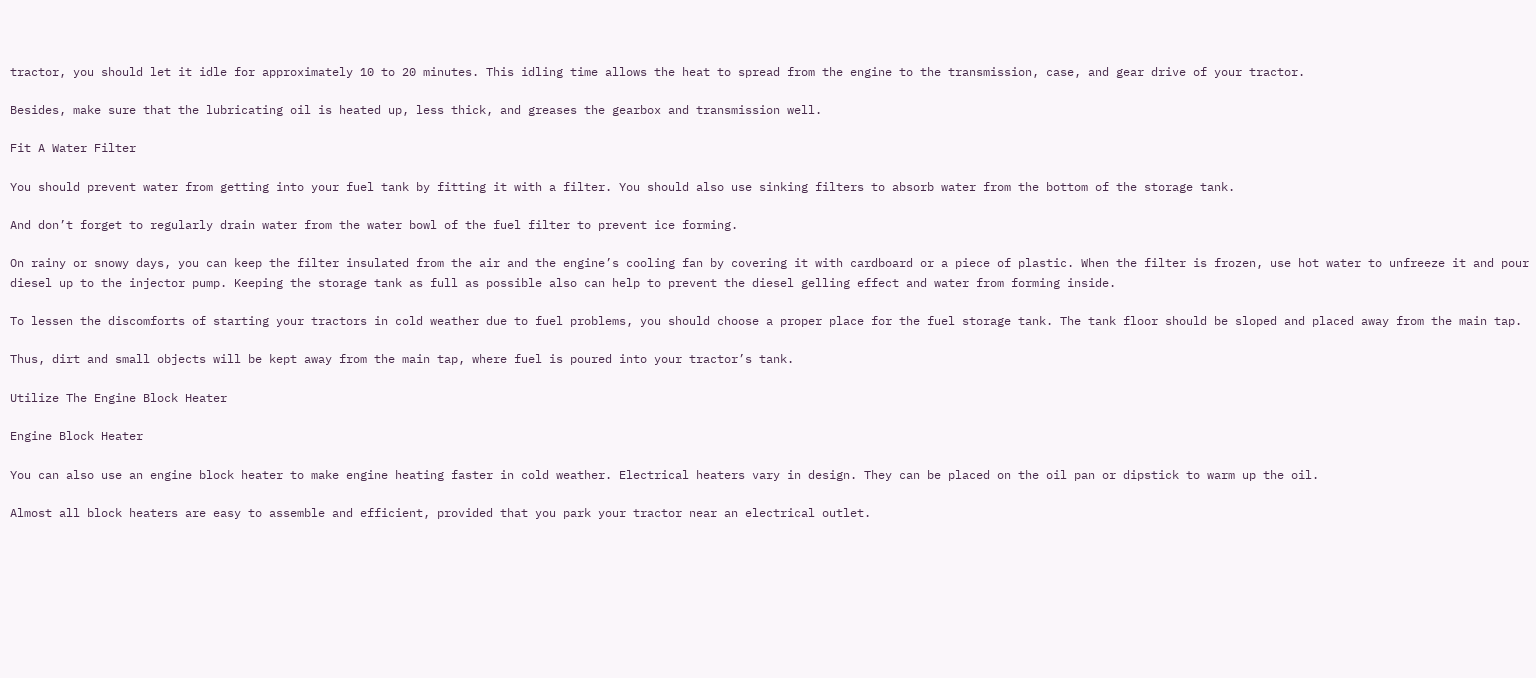tractor, you should let it idle for approximately 10 to 20 minutes. This idling time allows the heat to spread from the engine to the transmission, case, and gear drive of your tractor.

Besides, make sure that the lubricating oil is heated up, less thick, and greases the gearbox and transmission well.

Fit A Water Filter

You should prevent water from getting into your fuel tank by fitting it with a filter. You should also use sinking filters to absorb water from the bottom of the storage tank.

And don’t forget to regularly drain water from the water bowl of the fuel filter to prevent ice forming.

On rainy or snowy days, you can keep the filter insulated from the air and the engine’s cooling fan by covering it with cardboard or a piece of plastic. When the filter is frozen, use hot water to unfreeze it and pour diesel up to the injector pump. Keeping the storage tank as full as possible also can help to prevent the diesel gelling effect and water from forming inside.

To lessen the discomforts of starting your tractors in cold weather due to fuel problems, you should choose a proper place for the fuel storage tank. The tank floor should be sloped and placed away from the main tap.

Thus, dirt and small objects will be kept away from the main tap, where fuel is poured into your tractor’s tank.

Utilize The Engine Block Heater

Engine Block Heater

You can also use an engine block heater to make engine heating faster in cold weather. Electrical heaters vary in design. They can be placed on the oil pan or dipstick to warm up the oil.

Almost all block heaters are easy to assemble and efficient, provided that you park your tractor near an electrical outlet.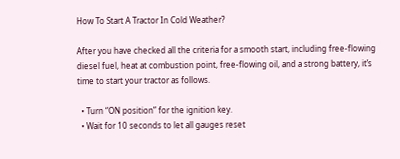How To Start A Tractor In Cold Weather?

After you have checked all the criteria for a smooth start, including free-flowing diesel fuel, heat at combustion point, free-flowing oil, and a strong battery, it’s time to start your tractor as follows.

  • Turn “ON position” for the ignition key.
  • Wait for 10 seconds to let all gauges reset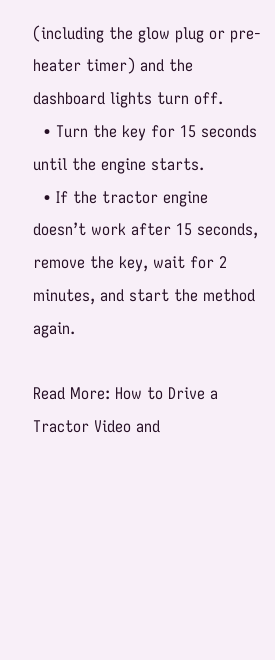(including the glow plug or pre-heater timer) and the dashboard lights turn off.
  • Turn the key for 15 seconds until the engine starts.
  • If the tractor engine doesn’t work after 15 seconds, remove the key, wait for 2 minutes, and start the method again.

Read More: How to Drive a Tractor Video and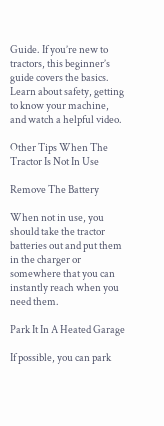Guide. If you’re new to tractors, this beginner’s guide covers the basics. Learn about safety, getting to know your machine, and watch a helpful video.

Other Tips When The Tractor Is Not In Use

Remove The Battery

When not in use, you should take the tractor batteries out and put them in the charger or somewhere that you can instantly reach when you need them.

Park It In A Heated Garage

If possible, you can park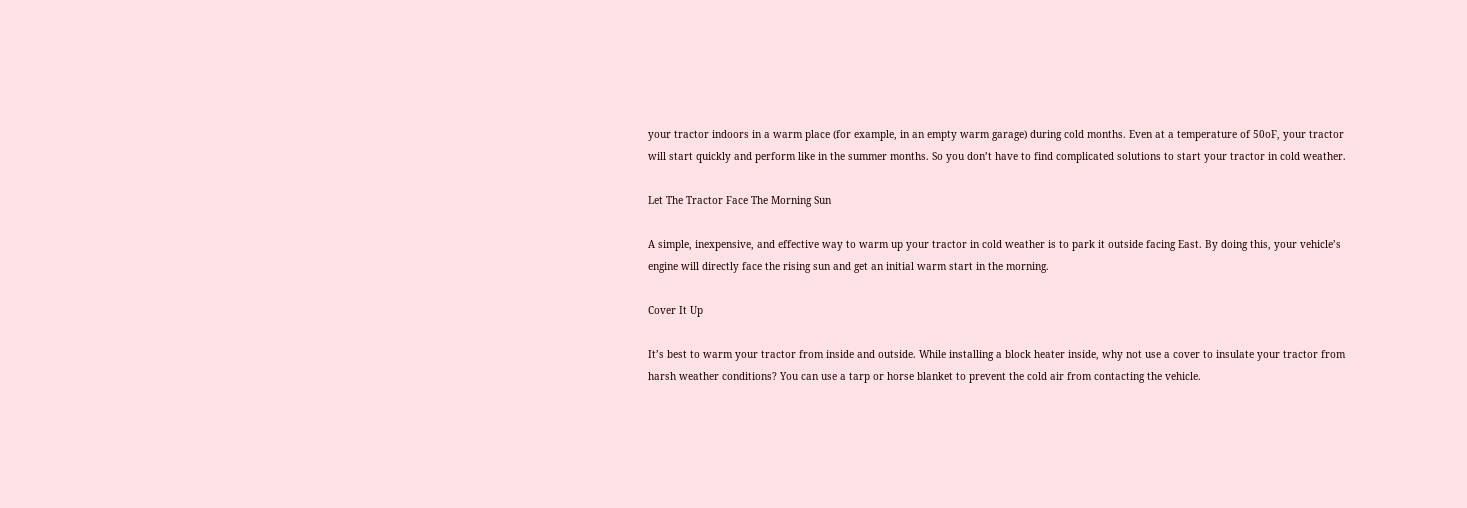your tractor indoors in a warm place (for example, in an empty warm garage) during cold months. Even at a temperature of 50oF, your tractor will start quickly and perform like in the summer months. So you don’t have to find complicated solutions to start your tractor in cold weather.

Let The Tractor Face The Morning Sun

A simple, inexpensive, and effective way to warm up your tractor in cold weather is to park it outside facing East. By doing this, your vehicle’s engine will directly face the rising sun and get an initial warm start in the morning.

Cover It Up

It’s best to warm your tractor from inside and outside. While installing a block heater inside, why not use a cover to insulate your tractor from harsh weather conditions? You can use a tarp or horse blanket to prevent the cold air from contacting the vehicle.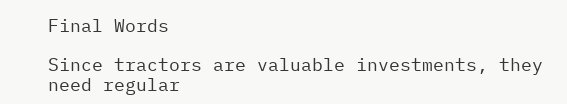Final Words

Since tractors are valuable investments, they need regular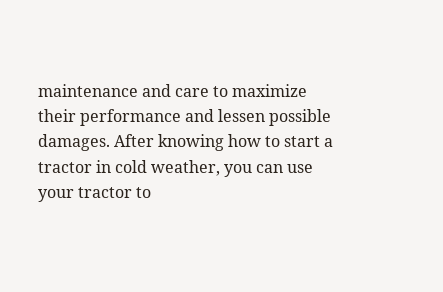maintenance and care to maximize their performance and lessen possible damages. After knowing how to start a tractor in cold weather, you can use your tractor to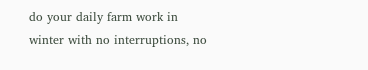do your daily farm work in winter with no interruptions, no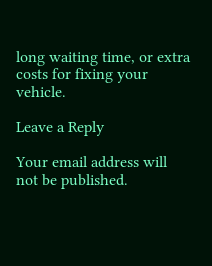long waiting time, or extra costs for fixing your vehicle.

Leave a Reply

Your email address will not be published.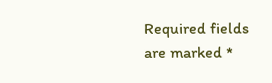Required fields are marked *